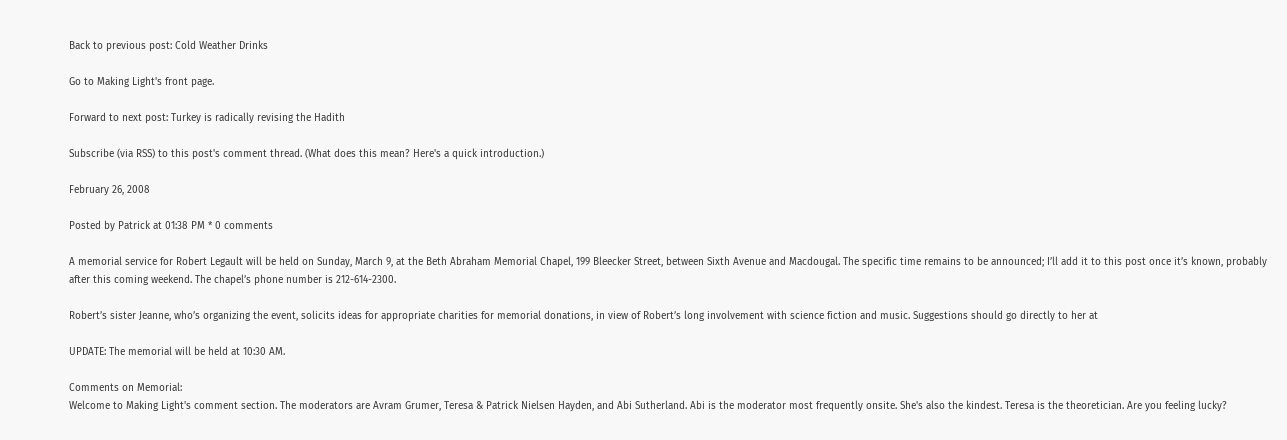Back to previous post: Cold Weather Drinks

Go to Making Light's front page.

Forward to next post: Turkey is radically revising the Hadith

Subscribe (via RSS) to this post's comment thread. (What does this mean? Here's a quick introduction.)

February 26, 2008

Posted by Patrick at 01:38 PM * 0 comments

A memorial service for Robert Legault will be held on Sunday, March 9, at the Beth Abraham Memorial Chapel, 199 Bleecker Street, between Sixth Avenue and Macdougal. The specific time remains to be announced; I’ll add it to this post once it’s known, probably after this coming weekend. The chapel’s phone number is 212-614-2300.

Robert’s sister Jeanne, who’s organizing the event, solicits ideas for appropriate charities for memorial donations, in view of Robert’s long involvement with science fiction and music. Suggestions should go directly to her at

UPDATE: The memorial will be held at 10:30 AM.

Comments on Memorial:
Welcome to Making Light's comment section. The moderators are Avram Grumer, Teresa & Patrick Nielsen Hayden, and Abi Sutherland. Abi is the moderator most frequently onsite. She's also the kindest. Teresa is the theoretician. Are you feeling lucky?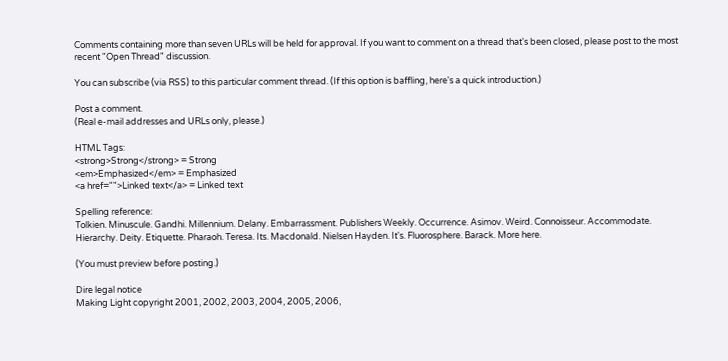Comments containing more than seven URLs will be held for approval. If you want to comment on a thread that's been closed, please post to the most recent "Open Thread" discussion.

You can subscribe (via RSS) to this particular comment thread. (If this option is baffling, here's a quick introduction.)

Post a comment.
(Real e-mail addresses and URLs only, please.)

HTML Tags:
<strong>Strong</strong> = Strong
<em>Emphasized</em> = Emphasized
<a href="">Linked text</a> = Linked text

Spelling reference:
Tolkien. Minuscule. Gandhi. Millennium. Delany. Embarrassment. Publishers Weekly. Occurrence. Asimov. Weird. Connoisseur. Accommodate. Hierarchy. Deity. Etiquette. Pharaoh. Teresa. Its. Macdonald. Nielsen Hayden. It's. Fluorosphere. Barack. More here.

(You must preview before posting.)

Dire legal notice
Making Light copyright 2001, 2002, 2003, 2004, 2005, 2006,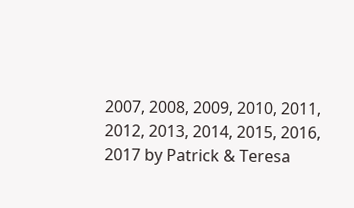2007, 2008, 2009, 2010, 2011, 2012, 2013, 2014, 2015, 2016, 2017 by Patrick & Teresa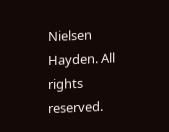Nielsen Hayden. All rights reserved.